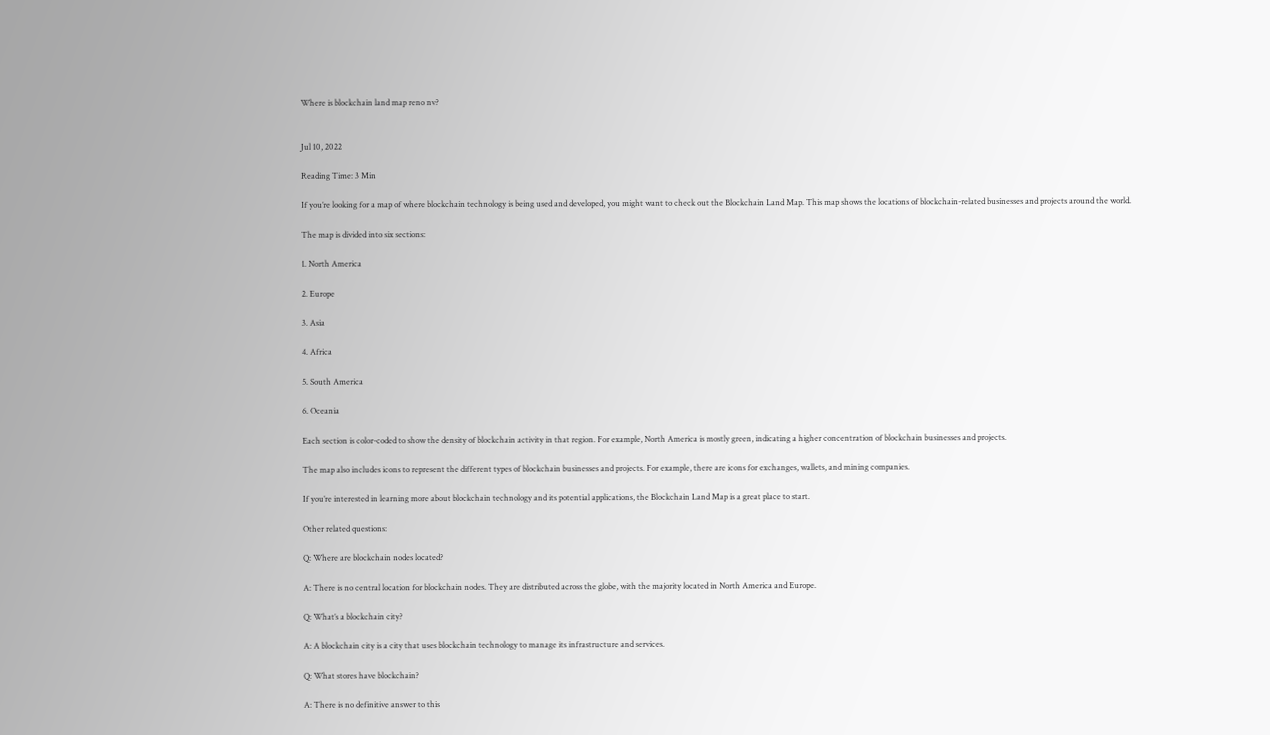Where is blockchain land map reno nv?


Jul 10, 2022

Reading Time: 3 Min

If you’re looking for a map of where blockchain technology is being used and developed, you might want to check out the Blockchain Land Map. This map shows the locations of blockchain-related businesses and projects around the world.

The map is divided into six sections:

1. North America

2. Europe

3. Asia

4. Africa

5. South America

6. Oceania

Each section is color-coded to show the density of blockchain activity in that region. For example, North America is mostly green, indicating a higher concentration of blockchain businesses and projects.

The map also includes icons to represent the different types of blockchain businesses and projects. For example, there are icons for exchanges, wallets, and mining companies.

If you’re interested in learning more about blockchain technology and its potential applications, the Blockchain Land Map is a great place to start.

Other related questions:

Q: Where are blockchain nodes located?

A: There is no central location for blockchain nodes. They are distributed across the globe, with the majority located in North America and Europe.

Q: What’s a blockchain city?

A: A blockchain city is a city that uses blockchain technology to manage its infrastructure and services.

Q: What stores have blockchain?

A: There is no definitive answer to this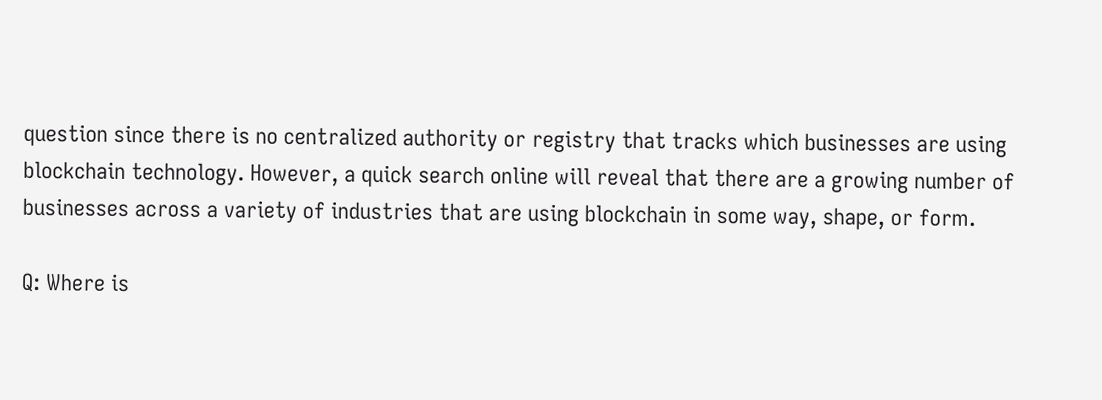question since there is no centralized authority or registry that tracks which businesses are using blockchain technology. However, a quick search online will reveal that there are a growing number of businesses across a variety of industries that are using blockchain in some way, shape, or form.

Q: Where is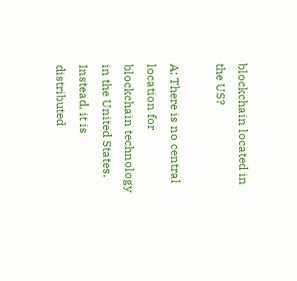blockchain located in the US?

A: There is no central location for blockchain technology in the United States. Instead, it is distributed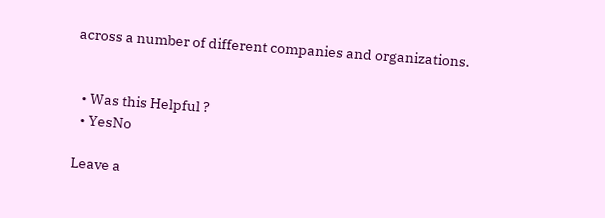across a number of different companies and organizations.


  • Was this Helpful ?
  • YesNo

Leave a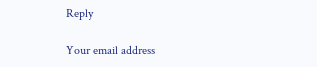Reply

Your email address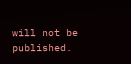will not be published.